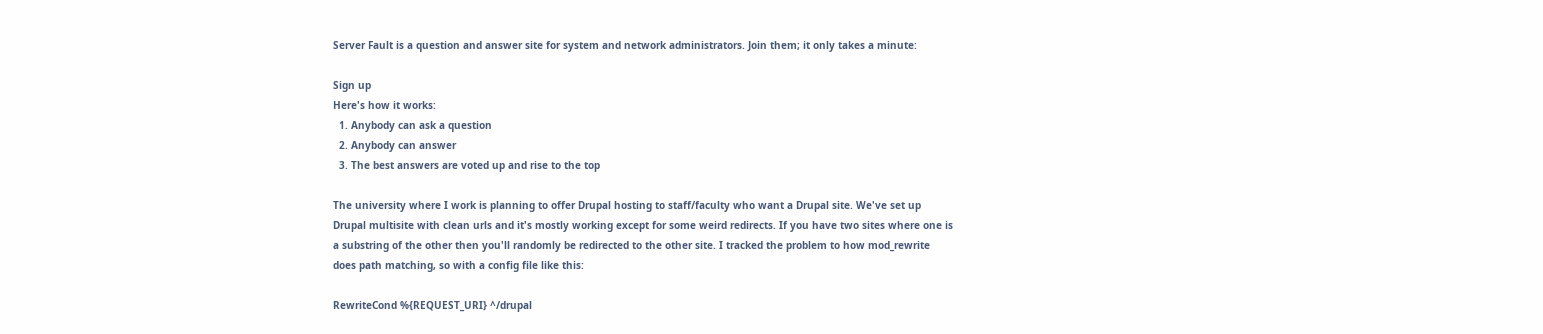Server Fault is a question and answer site for system and network administrators. Join them; it only takes a minute:

Sign up
Here's how it works:
  1. Anybody can ask a question
  2. Anybody can answer
  3. The best answers are voted up and rise to the top

The university where I work is planning to offer Drupal hosting to staff/faculty who want a Drupal site. We've set up Drupal multisite with clean urls and it's mostly working except for some weird redirects. If you have two sites where one is a substring of the other then you'll randomly be redirected to the other site. I tracked the problem to how mod_rewrite does path matching, so with a config file like this:

RewriteCond %{REQUEST_URI} ^/drupal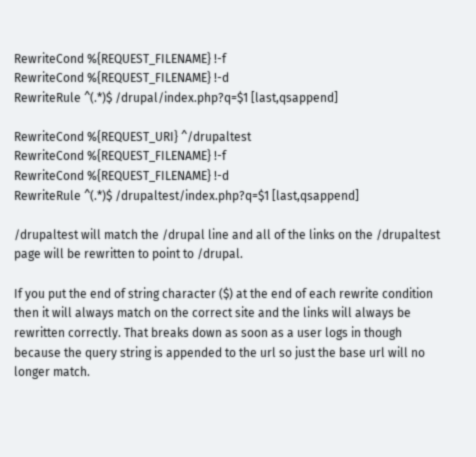RewriteCond %{REQUEST_FILENAME} !-f
RewriteCond %{REQUEST_FILENAME} !-d
RewriteRule ^(.*)$ /drupal/index.php?q=$1 [last,qsappend]

RewriteCond %{REQUEST_URI} ^/drupaltest
RewriteCond %{REQUEST_FILENAME} !-f
RewriteCond %{REQUEST_FILENAME} !-d
RewriteRule ^(.*)$ /drupaltest/index.php?q=$1 [last,qsappend]

/drupaltest will match the /drupal line and all of the links on the /drupaltest page will be rewritten to point to /drupal.

If you put the end of string character ($) at the end of each rewrite condition then it will always match on the correct site and the links will always be rewritten correctly. That breaks down as soon as a user logs in though because the query string is appended to the url so just the base url will no longer match.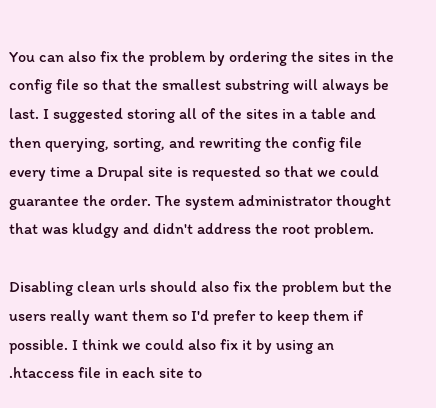You can also fix the problem by ordering the sites in the config file so that the smallest substring will always be last. I suggested storing all of the sites in a table and then querying, sorting, and rewriting the config file every time a Drupal site is requested so that we could guarantee the order. The system administrator thought that was kludgy and didn't address the root problem.

Disabling clean urls should also fix the problem but the users really want them so I'd prefer to keep them if possible. I think we could also fix it by using an .htaccess file in each site to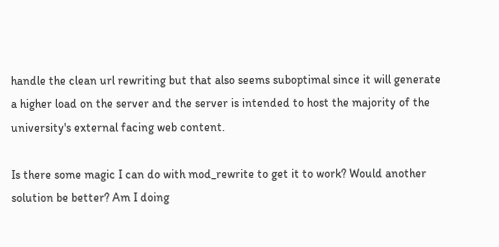handle the clean url rewriting but that also seems suboptimal since it will generate a higher load on the server and the server is intended to host the majority of the university's external facing web content.

Is there some magic I can do with mod_rewrite to get it to work? Would another solution be better? Am I doing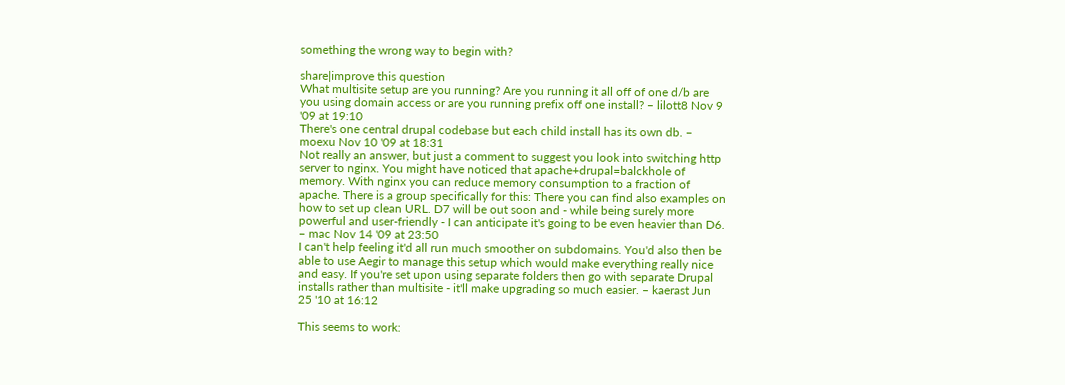something the wrong way to begin with?

share|improve this question
What multisite setup are you running? Are you running it all off of one d/b are you using domain access or are you running prefix off one install? – lilott8 Nov 9 '09 at 19:10
There's one central drupal codebase but each child install has its own db. – moexu Nov 10 '09 at 18:31
Not really an answer, but just a comment to suggest you look into switching http server to nginx. You might have noticed that apache+drupal=balckhole of memory. With nginx you can reduce memory consumption to a fraction of apache. There is a group specifically for this: There you can find also examples on how to set up clean URL. D7 will be out soon and - while being surely more powerful and user-friendly - I can anticipate it's going to be even heavier than D6. – mac Nov 14 '09 at 23:50
I can't help feeling it'd all run much smoother on subdomains. You'd also then be able to use Aegir to manage this setup which would make everything really nice and easy. If you're set upon using separate folders then go with separate Drupal installs rather than multisite - it'll make upgrading so much easier. – kaerast Jun 25 '10 at 16:12

This seems to work: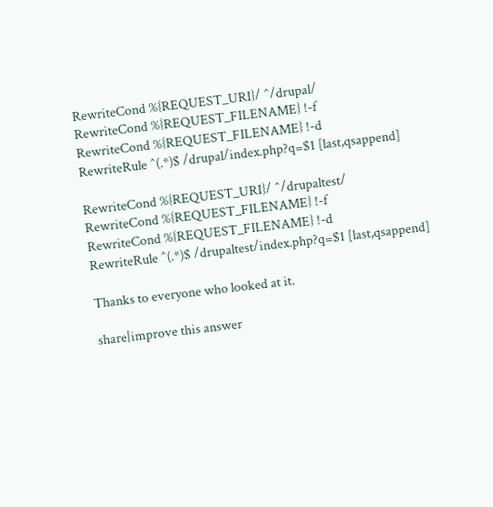RewriteCond %{REQUEST_URI}/ ^/drupal/
RewriteCond %{REQUEST_FILENAME} !-f
RewriteCond %{REQUEST_FILENAME} !-d
RewriteRule ^(.*)$ /drupal/index.php?q=$1 [last,qsappend]

RewriteCond %{REQUEST_URI}/ ^/drupaltest/
RewriteCond %{REQUEST_FILENAME} !-f
RewriteCond %{REQUEST_FILENAME} !-d
RewriteRule ^(.*)$ /drupaltest/index.php?q=$1 [last,qsappend]

Thanks to everyone who looked at it.

share|improve this answer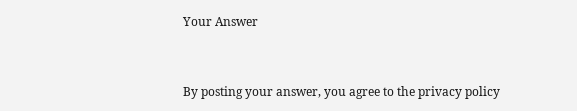Your Answer


By posting your answer, you agree to the privacy policy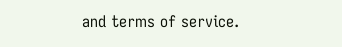and terms of service.